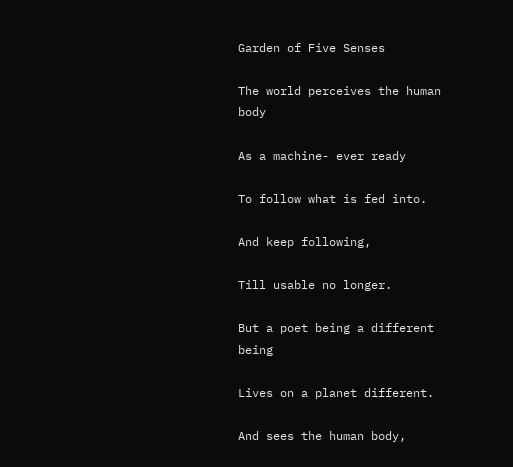Garden of Five Senses

The world perceives the human body

As a machine- ever ready

To follow what is fed into.

And keep following,

Till usable no longer.

But a poet being a different being

Lives on a planet different.

And sees the human body,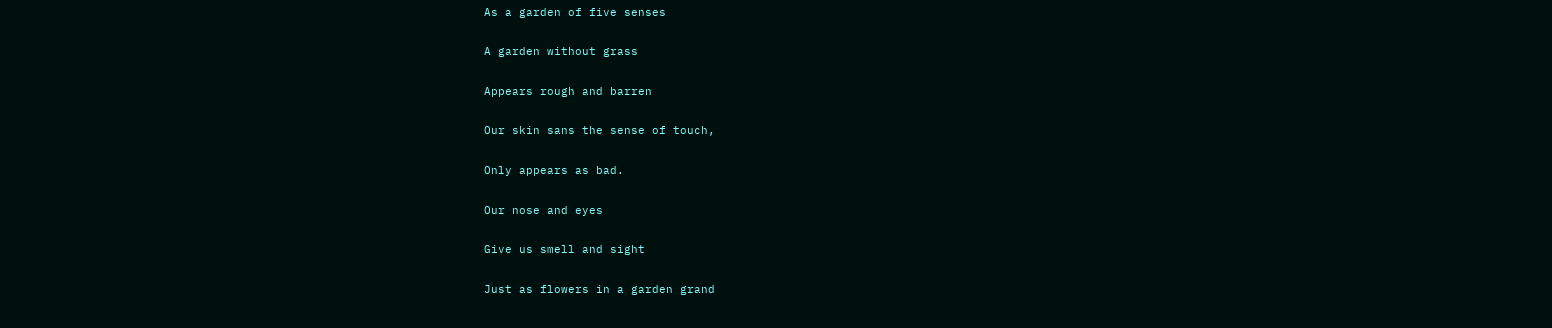As a garden of five senses

A garden without grass

Appears rough and barren

Our skin sans the sense of touch,

Only appears as bad.

Our nose and eyes

Give us smell and sight

Just as flowers in a garden grand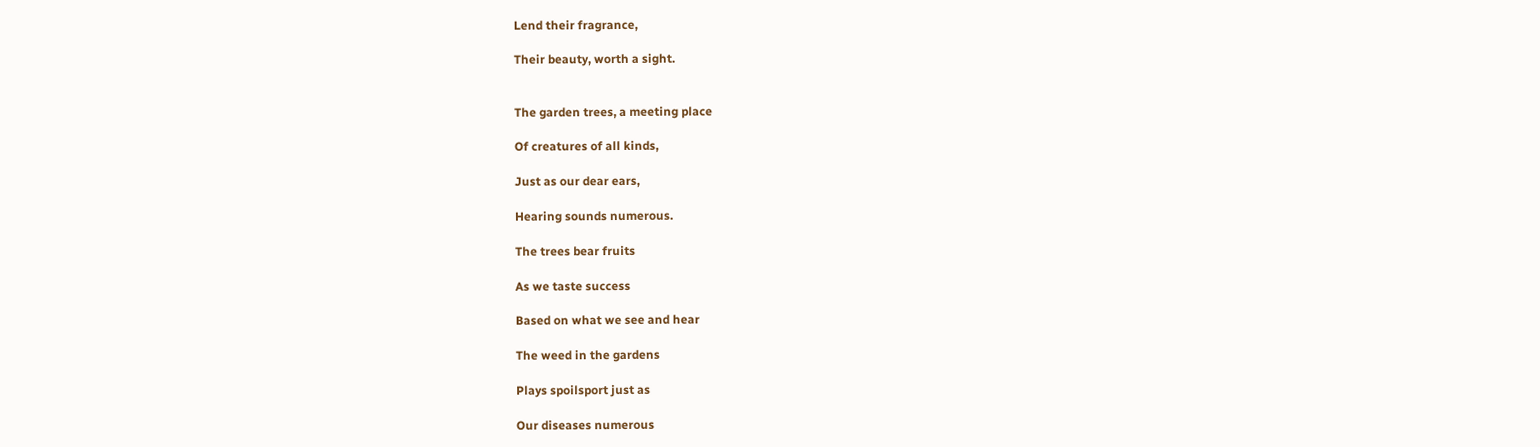Lend their fragrance,

Their beauty, worth a sight.


The garden trees, a meeting place

Of creatures of all kinds,

Just as our dear ears,

Hearing sounds numerous.

The trees bear fruits

As we taste success

Based on what we see and hear

The weed in the gardens

Plays spoilsport just as

Our diseases numerous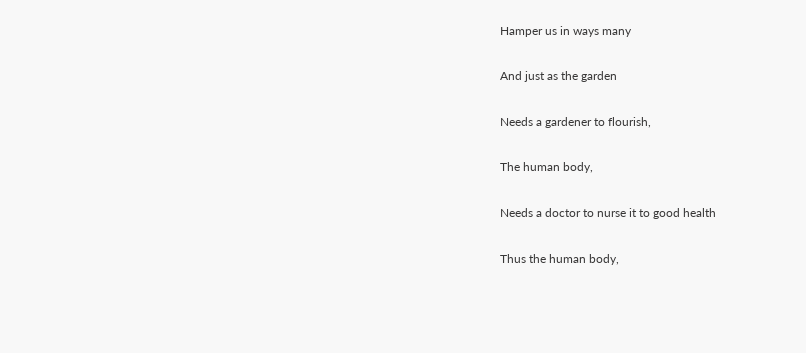Hamper us in ways many

And just as the garden

Needs a gardener to flourish,

The human body,

Needs a doctor to nurse it to good health

Thus the human body,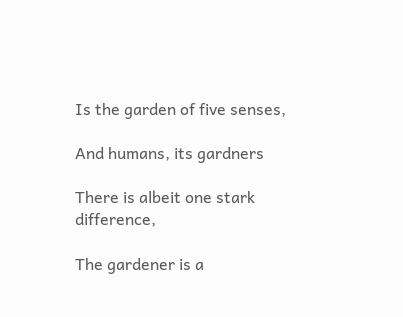Is the garden of five senses,

And humans, its gardners

There is albeit one stark difference,

The gardener is a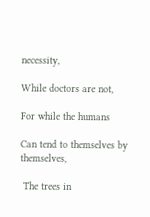necessity,

While doctors are not,

For while the humans

Can tend to themselves by themselves,

 The trees in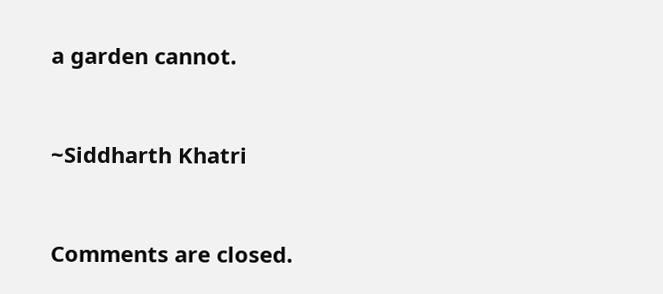a garden cannot.


~Siddharth Khatri


Comments are closed.